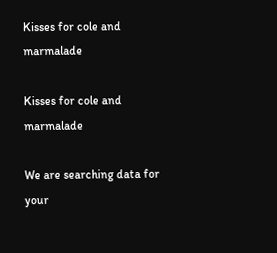Kisses for cole and marmalade

Kisses for cole and marmalade

We are searching data for your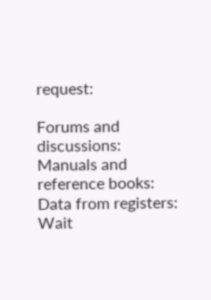request:

Forums and discussions:
Manuals and reference books:
Data from registers:
Wait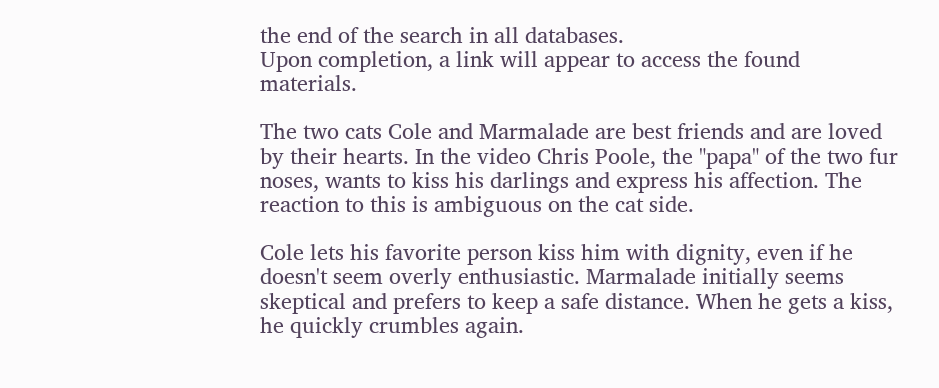the end of the search in all databases.
Upon completion, a link will appear to access the found materials.

The two cats Cole and Marmalade are best friends and are loved by their hearts. In the video Chris Poole, the "papa" of the two fur noses, wants to kiss his darlings and express his affection. The reaction to this is ambiguous on the cat side.

Cole lets his favorite person kiss him with dignity, even if he doesn't seem overly enthusiastic. Marmalade initially seems skeptical and prefers to keep a safe distance. When he gets a kiss, he quickly crumbles again.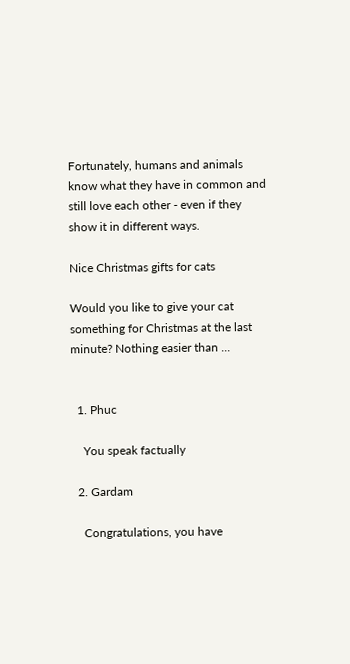Fortunately, humans and animals know what they have in common and still love each other - even if they show it in different ways.

Nice Christmas gifts for cats

Would you like to give your cat something for Christmas at the last minute? Nothing easier than ...


  1. Phuc

    You speak factually

  2. Gardam

    Congratulations, you have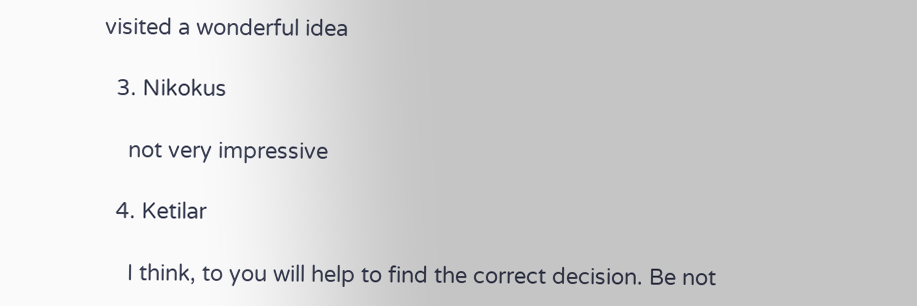visited a wonderful idea

  3. Nikokus

    not very impressive

  4. Ketilar

    I think, to you will help to find the correct decision. Be not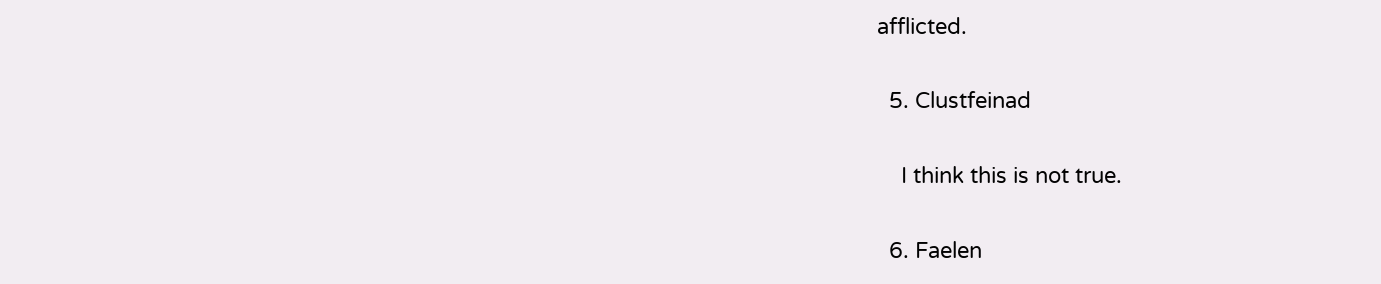afflicted.

  5. Clustfeinad

    I think this is not true.

  6. Faelen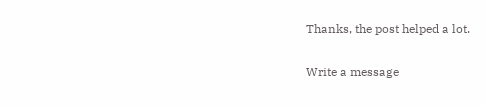Thanks, the post helped a lot.

Write a message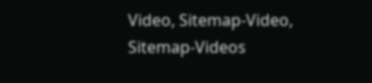Video, Sitemap-Video, Sitemap-Videos